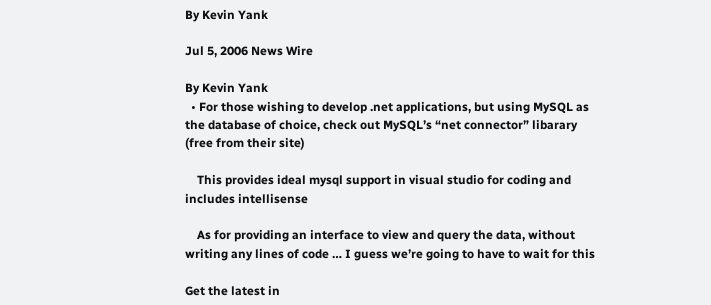By Kevin Yank

Jul 5, 2006 News Wire

By Kevin Yank
  • For those wishing to develop .net applications, but using MySQL as the database of choice, check out MySQL’s “net connector” libarary (free from their site)

    This provides ideal mysql support in visual studio for coding and includes intellisense

    As for providing an interface to view and query the data, without writing any lines of code … I guess we’re going to have to wait for this

Get the latest in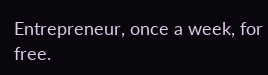Entrepreneur, once a week, for free.